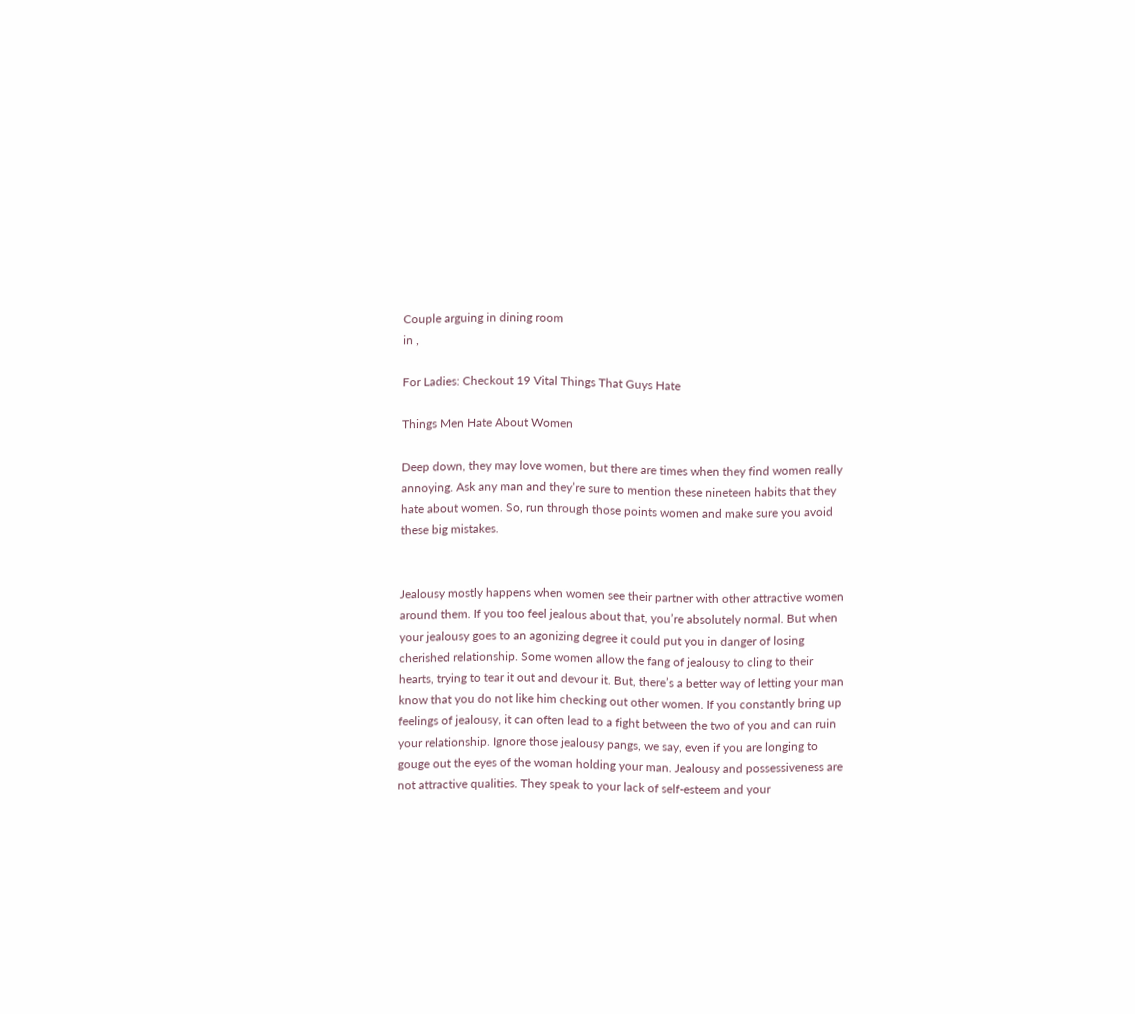Couple arguing in dining room
in ,

For Ladies: Checkout 19 Vital Things That Guys Hate

Things Men Hate About Women

Deep down, they may love women, but there are times when they find women really annoying. Ask any man and they’re sure to mention these nineteen habits that they hate about women. So, run through those points women and make sure you avoid these big mistakes.


Jealousy mostly happens when women see their partner with other attractive women around them. If you too feel jealous about that, you’re absolutely normal. But when your jealousy goes to an agonizing degree it could put you in danger of losing cherished relationship. Some women allow the fang of jealousy to cling to their hearts, trying to tear it out and devour it. But, there’s a better way of letting your man know that you do not like him checking out other women. If you constantly bring up feelings of jealousy, it can often lead to a fight between the two of you and can ruin your relationship. Ignore those jealousy pangs, we say, even if you are longing to gouge out the eyes of the woman holding your man. Jealousy and possessiveness are not attractive qualities. They speak to your lack of self-esteem and your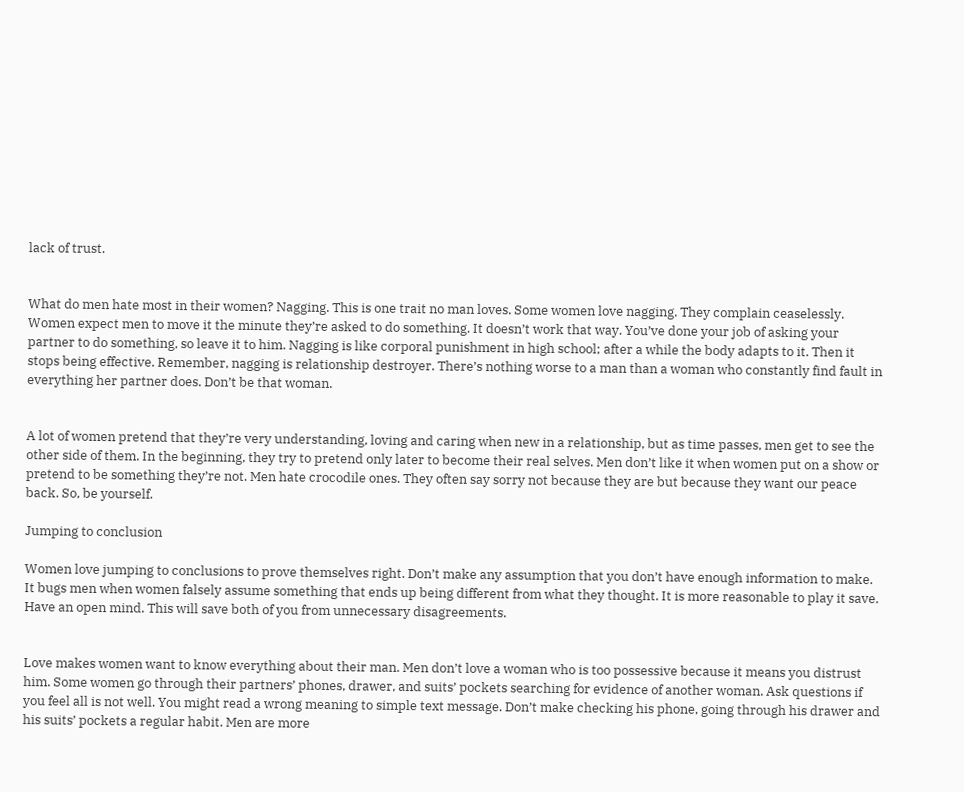lack of trust.


What do men hate most in their women? Nagging. This is one trait no man loves. Some women love nagging. They complain ceaselessly. Women expect men to move it the minute they’re asked to do something. It doesn’t work that way. You’ve done your job of asking your partner to do something, so leave it to him. Nagging is like corporal punishment in high school; after a while the body adapts to it. Then it stops being effective. Remember, nagging is relationship destroyer. There’s nothing worse to a man than a woman who constantly find fault in everything her partner does. Don’t be that woman.


A lot of women pretend that they’re very understanding, loving and caring when new in a relationship, but as time passes, men get to see the other side of them. In the beginning, they try to pretend only later to become their real selves. Men don’t like it when women put on a show or pretend to be something they’re not. Men hate crocodile ones. They often say sorry not because they are but because they want our peace back. So, be yourself.

Jumping to conclusion

Women love jumping to conclusions to prove themselves right. Don’t make any assumption that you don’t have enough information to make. It bugs men when women falsely assume something that ends up being different from what they thought. It is more reasonable to play it save. Have an open mind. This will save both of you from unnecessary disagreements.


Love makes women want to know everything about their man. Men don’t love a woman who is too possessive because it means you distrust him. Some women go through their partners’ phones, drawer, and suits’ pockets searching for evidence of another woman. Ask questions if you feel all is not well. You might read a wrong meaning to simple text message. Don’t make checking his phone, going through his drawer and his suits’ pockets a regular habit. Men are more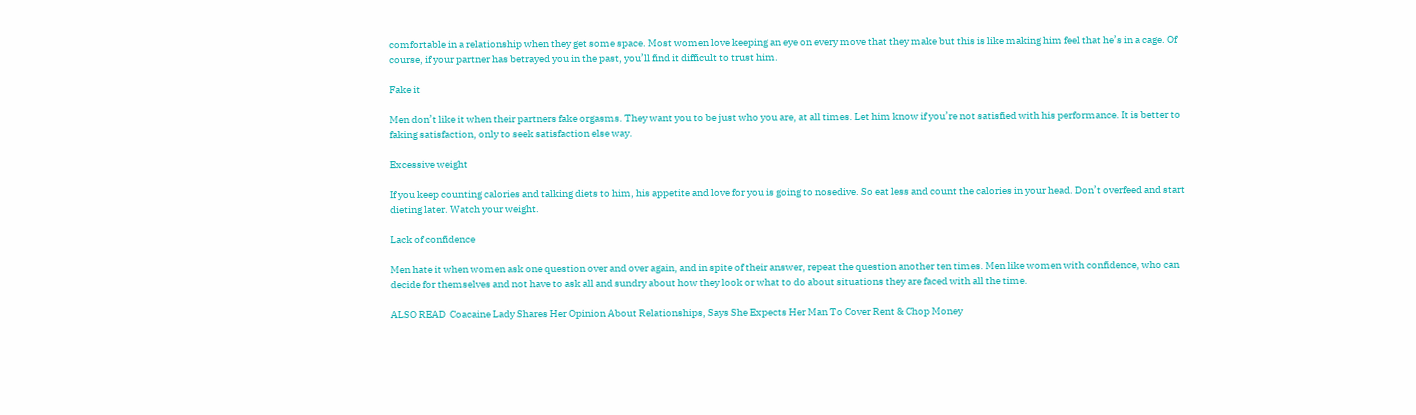comfortable in a relationship when they get some space. Most women love keeping an eye on every move that they make but this is like making him feel that he’s in a cage. Of course, if your partner has betrayed you in the past, you’ll find it difficult to trust him.

Fake it

Men don’t like it when their partners fake orgasms. They want you to be just who you are, at all times. Let him know if you’re not satisfied with his performance. It is better to faking satisfaction, only to seek satisfaction else way.

Excessive weight

If you keep counting calories and talking diets to him, his appetite and love for you is going to nosedive. So eat less and count the calories in your head. Don’t overfeed and start dieting later. Watch your weight.

Lack of confidence

Men hate it when women ask one question over and over again, and in spite of their answer, repeat the question another ten times. Men like women with confidence, who can decide for themselves and not have to ask all and sundry about how they look or what to do about situations they are faced with all the time.

ALSO READ  Coacaine Lady Shares Her Opinion About Relationships, Says She Expects Her Man To Cover Rent & Chop Money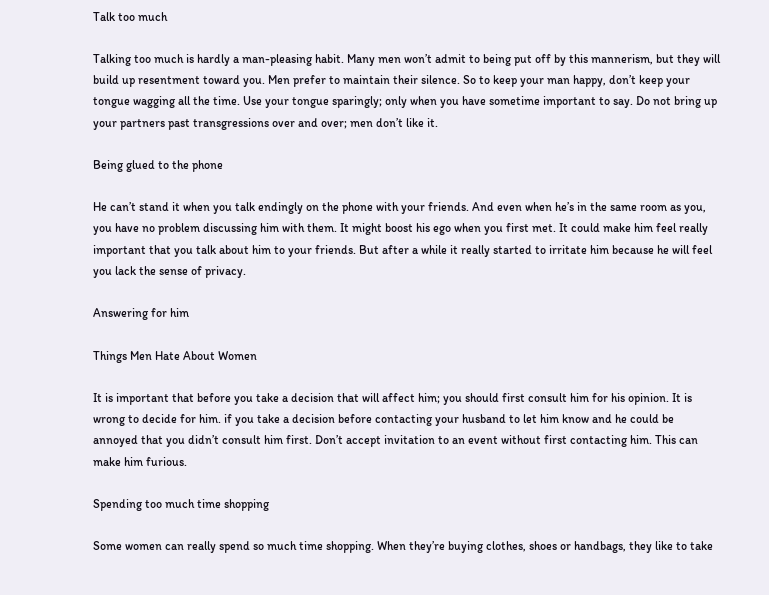Talk too much

Talking too much is hardly a man-pleasing habit. Many men won’t admit to being put off by this mannerism, but they will build up resentment toward you. Men prefer to maintain their silence. So to keep your man happy, don’t keep your tongue wagging all the time. Use your tongue sparingly; only when you have sometime important to say. Do not bring up your partners past transgressions over and over; men don’t like it.

Being glued to the phone

He can’t stand it when you talk endingly on the phone with your friends. And even when he’s in the same room as you, you have no problem discussing him with them. It might boost his ego when you first met. It could make him feel really important that you talk about him to your friends. But after a while it really started to irritate him because he will feel you lack the sense of privacy.

Answering for him

Things Men Hate About Women

It is important that before you take a decision that will affect him; you should first consult him for his opinion. It is wrong to decide for him. if you take a decision before contacting your husband to let him know and he could be annoyed that you didn’t consult him first. Don’t accept invitation to an event without first contacting him. This can make him furious.

Spending too much time shopping

Some women can really spend so much time shopping. When they’re buying clothes, shoes or handbags, they like to take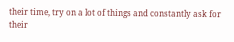their time, try on a lot of things and constantly ask for their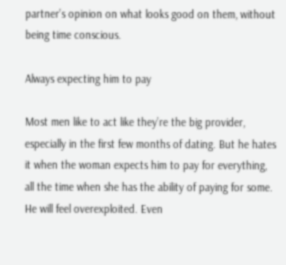partner’s opinion on what looks good on them, without being time conscious.

Always expecting him to pay

Most men like to act like they’re the big provider, especially in the first few months of dating. But he hates it when the woman expects him to pay for everything, all the time when she has the ability of paying for some. He will feel overexploited. Even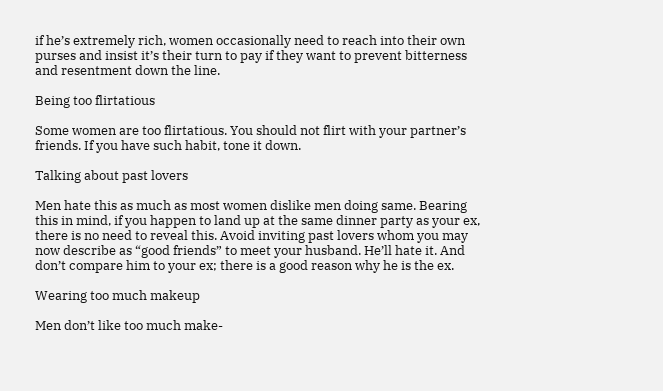if he’s extremely rich, women occasionally need to reach into their own purses and insist it’s their turn to pay if they want to prevent bitterness and resentment down the line.

Being too flirtatious

Some women are too flirtatious. You should not flirt with your partner’s friends. If you have such habit, tone it down.

Talking about past lovers

Men hate this as much as most women dislike men doing same. Bearing this in mind, if you happen to land up at the same dinner party as your ex, there is no need to reveal this. Avoid inviting past lovers whom you may now describe as “good friends” to meet your husband. He’ll hate it. And don’t compare him to your ex; there is a good reason why he is the ex.

Wearing too much makeup

Men don’t like too much make-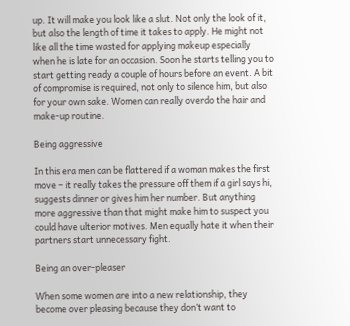up. It will make you look like a slut. Not only the look of it, but also the length of time it takes to apply. He might not like all the time wasted for applying makeup especially when he is late for an occasion. Soon he starts telling you to start getting ready a couple of hours before an event. A bit of compromise is required, not only to silence him, but also for your own sake. Women can really overdo the hair and make-up routine.

Being aggressive

In this era men can be flattered if a woman makes the first move – it really takes the pressure off them if a girl says hi, suggests dinner or gives him her number. But anything more aggressive than that might make him to suspect you could have ulterior motives. Men equally hate it when their partners start unnecessary fight.

Being an over-pleaser

When some women are into a new relationship, they become over pleasing because they don’t want to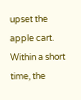upset the apple cart. Within a short time, the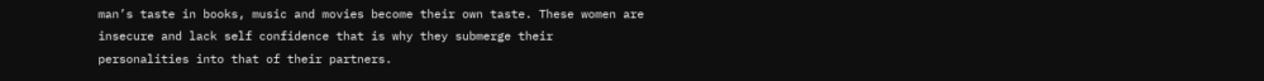man’s taste in books, music and movies become their own taste. These women are insecure and lack self confidence that is why they submerge their personalities into that of their partners.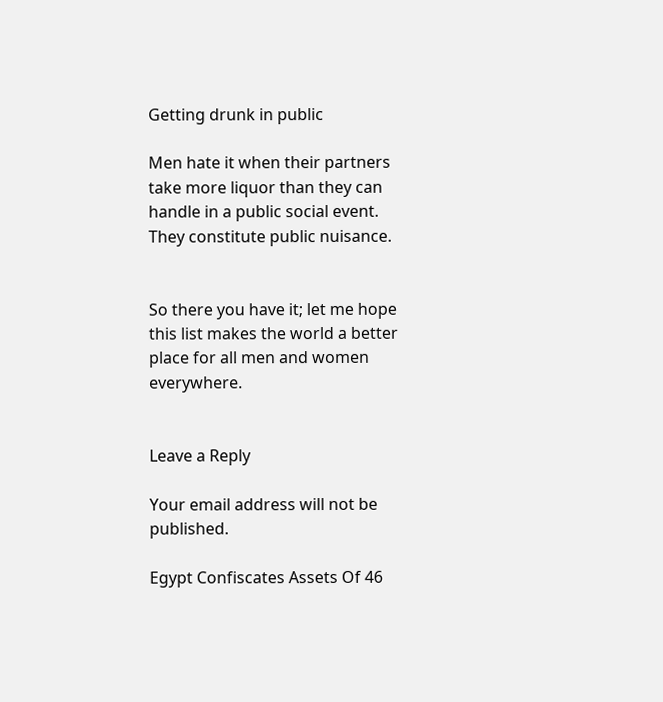Getting drunk in public

Men hate it when their partners take more liquor than they can handle in a public social event. They constitute public nuisance.


So there you have it; let me hope this list makes the world a better place for all men and women everywhere.


Leave a Reply

Your email address will not be published.

Egypt Confiscates Assets Of 46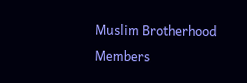Muslim Brotherhood Members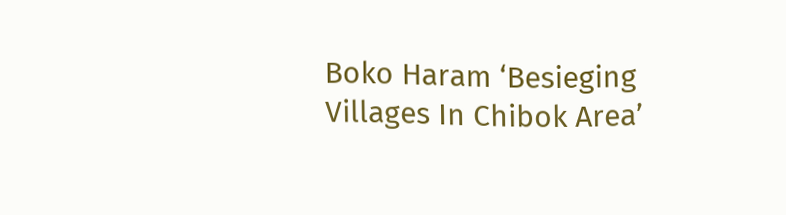Boko Haram ‘Besieging Villages In Chibok Area’